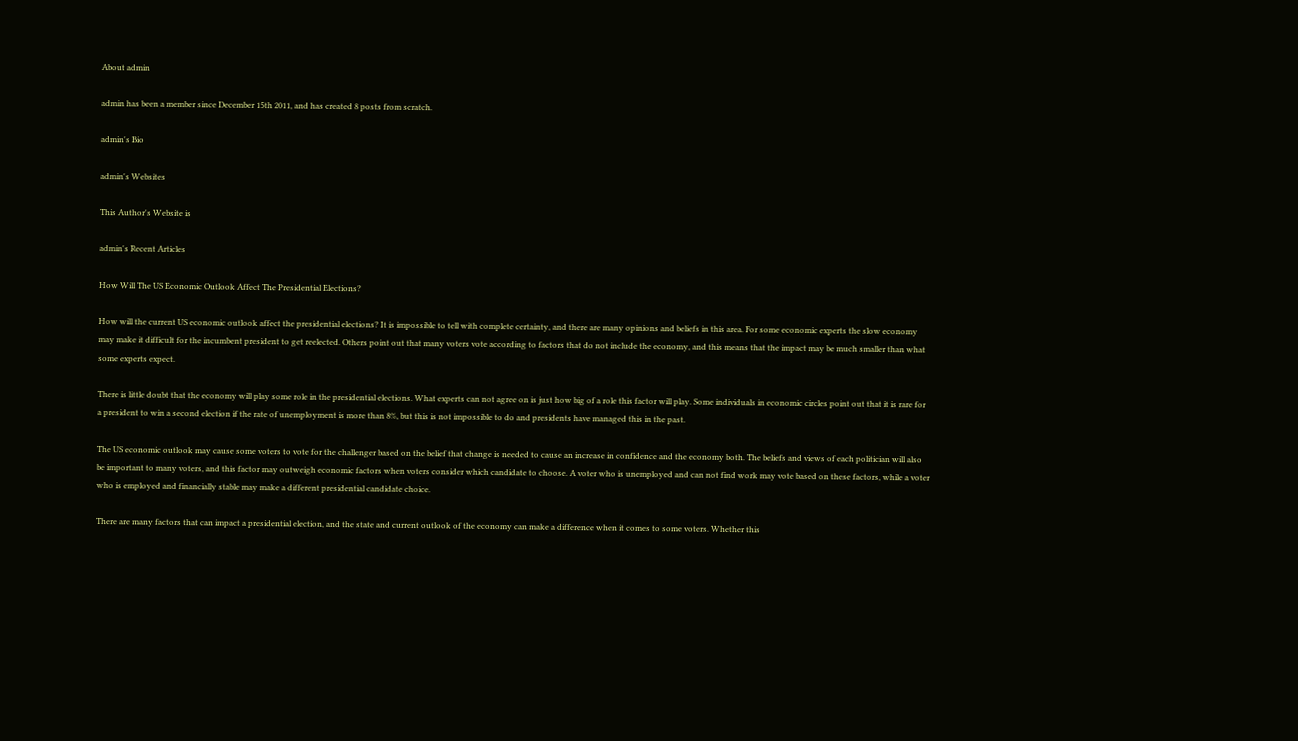About admin

admin has been a member since December 15th 2011, and has created 8 posts from scratch.

admin's Bio

admin's Websites

This Author's Website is

admin's Recent Articles

How Will The US Economic Outlook Affect The Presidential Elections?

How will the current US economic outlook affect the presidential elections? It is impossible to tell with complete certainty, and there are many opinions and beliefs in this area. For some economic experts the slow economy may make it difficult for the incumbent president to get reelected. Others point out that many voters vote according to factors that do not include the economy, and this means that the impact may be much smaller than what some experts expect.

There is little doubt that the economy will play some role in the presidential elections. What experts can not agree on is just how big of a role this factor will play. Some individuals in economic circles point out that it is rare for a president to win a second election if the rate of unemployment is more than 8%, but this is not impossible to do and presidents have managed this in the past.

The US economic outlook may cause some voters to vote for the challenger based on the belief that change is needed to cause an increase in confidence and the economy both. The beliefs and views of each politician will also be important to many voters, and this factor may outweigh economic factors when voters consider which candidate to choose. A voter who is unemployed and can not find work may vote based on these factors, while a voter who is employed and financially stable may make a different presidential candidate choice.

There are many factors that can impact a presidential election, and the state and current outlook of the economy can make a difference when it comes to some voters. Whether this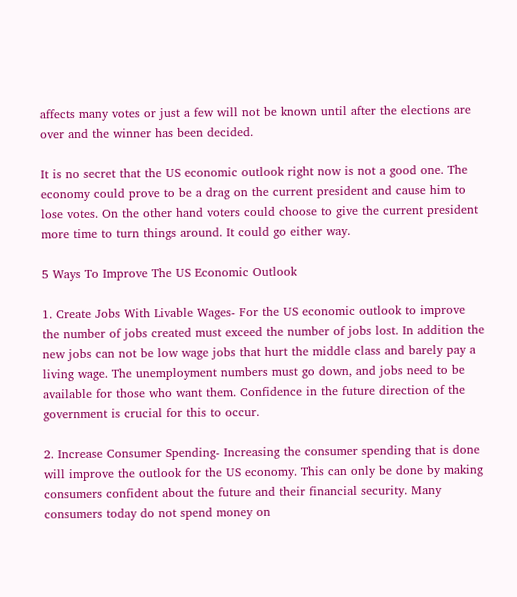affects many votes or just a few will not be known until after the elections are over and the winner has been decided.

It is no secret that the US economic outlook right now is not a good one. The economy could prove to be a drag on the current president and cause him to lose votes. On the other hand voters could choose to give the current president more time to turn things around. It could go either way.

5 Ways To Improve The US Economic Outlook

1. Create Jobs With Livable Wages- For the US economic outlook to improve the number of jobs created must exceed the number of jobs lost. In addition the new jobs can not be low wage jobs that hurt the middle class and barely pay a living wage. The unemployment numbers must go down, and jobs need to be available for those who want them. Confidence in the future direction of the government is crucial for this to occur.

2. Increase Consumer Spending- Increasing the consumer spending that is done will improve the outlook for the US economy. This can only be done by making consumers confident about the future and their financial security. Many consumers today do not spend money on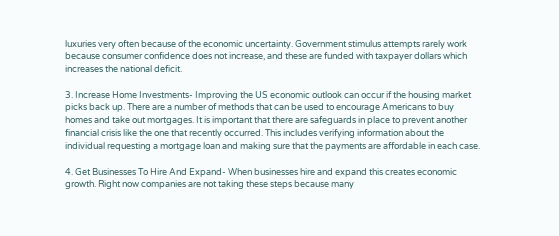luxuries very often because of the economic uncertainty. Government stimulus attempts rarely work because consumer confidence does not increase, and these are funded with taxpayer dollars which increases the national deficit.

3. Increase Home Investments- Improving the US economic outlook can occur if the housing market picks back up. There are a number of methods that can be used to encourage Americans to buy homes and take out mortgages. It is important that there are safeguards in place to prevent another financial crisis like the one that recently occurred. This includes verifying information about the individual requesting a mortgage loan and making sure that the payments are affordable in each case.

4. Get Businesses To Hire And Expand- When businesses hire and expand this creates economic growth. Right now companies are not taking these steps because many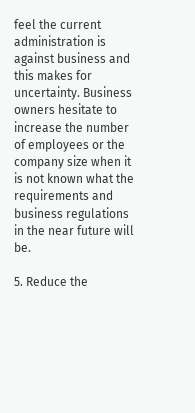feel the current administration is against business and this makes for uncertainty. Business owners hesitate to increase the number of employees or the company size when it is not known what the requirements and business regulations in the near future will be.

5. Reduce the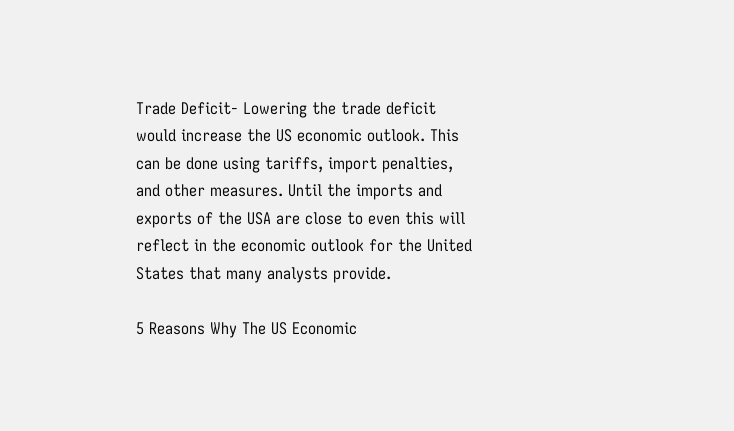Trade Deficit- Lowering the trade deficit would increase the US economic outlook. This can be done using tariffs, import penalties, and other measures. Until the imports and exports of the USA are close to even this will reflect in the economic outlook for the United States that many analysts provide.

5 Reasons Why The US Economic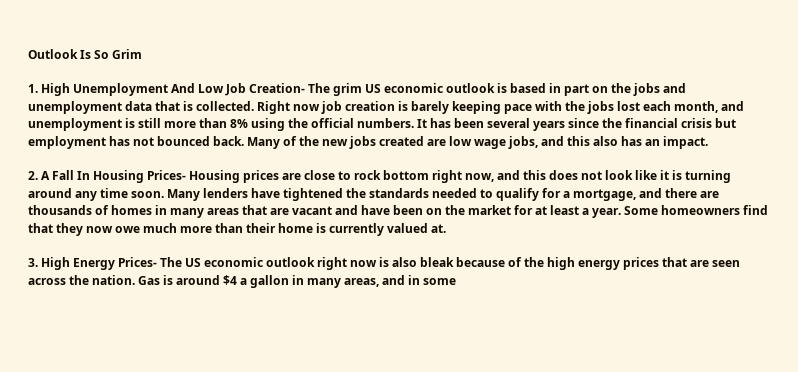Outlook Is So Grim

1. High Unemployment And Low Job Creation- The grim US economic outlook is based in part on the jobs and unemployment data that is collected. Right now job creation is barely keeping pace with the jobs lost each month, and unemployment is still more than 8% using the official numbers. It has been several years since the financial crisis but employment has not bounced back. Many of the new jobs created are low wage jobs, and this also has an impact.

2. A Fall In Housing Prices- Housing prices are close to rock bottom right now, and this does not look like it is turning around any time soon. Many lenders have tightened the standards needed to qualify for a mortgage, and there are thousands of homes in many areas that are vacant and have been on the market for at least a year. Some homeowners find that they now owe much more than their home is currently valued at.

3. High Energy Prices- The US economic outlook right now is also bleak because of the high energy prices that are seen across the nation. Gas is around $4 a gallon in many areas, and in some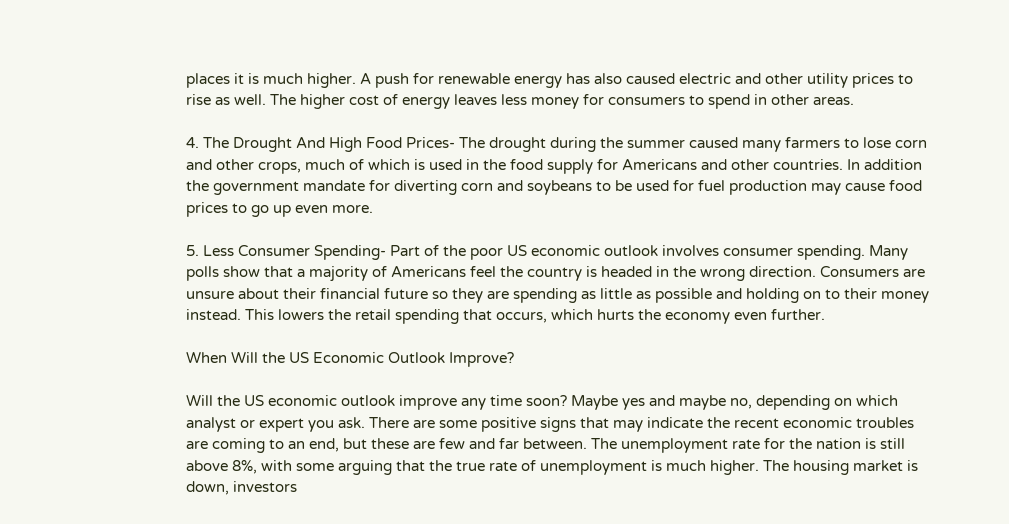places it is much higher. A push for renewable energy has also caused electric and other utility prices to rise as well. The higher cost of energy leaves less money for consumers to spend in other areas.

4. The Drought And High Food Prices- The drought during the summer caused many farmers to lose corn and other crops, much of which is used in the food supply for Americans and other countries. In addition the government mandate for diverting corn and soybeans to be used for fuel production may cause food prices to go up even more.

5. Less Consumer Spending- Part of the poor US economic outlook involves consumer spending. Many polls show that a majority of Americans feel the country is headed in the wrong direction. Consumers are unsure about their financial future so they are spending as little as possible and holding on to their money instead. This lowers the retail spending that occurs, which hurts the economy even further.

When Will the US Economic Outlook Improve?

Will the US economic outlook improve any time soon? Maybe yes and maybe no, depending on which analyst or expert you ask. There are some positive signs that may indicate the recent economic troubles are coming to an end, but these are few and far between. The unemployment rate for the nation is still above 8%, with some arguing that the true rate of unemployment is much higher. The housing market is down, investors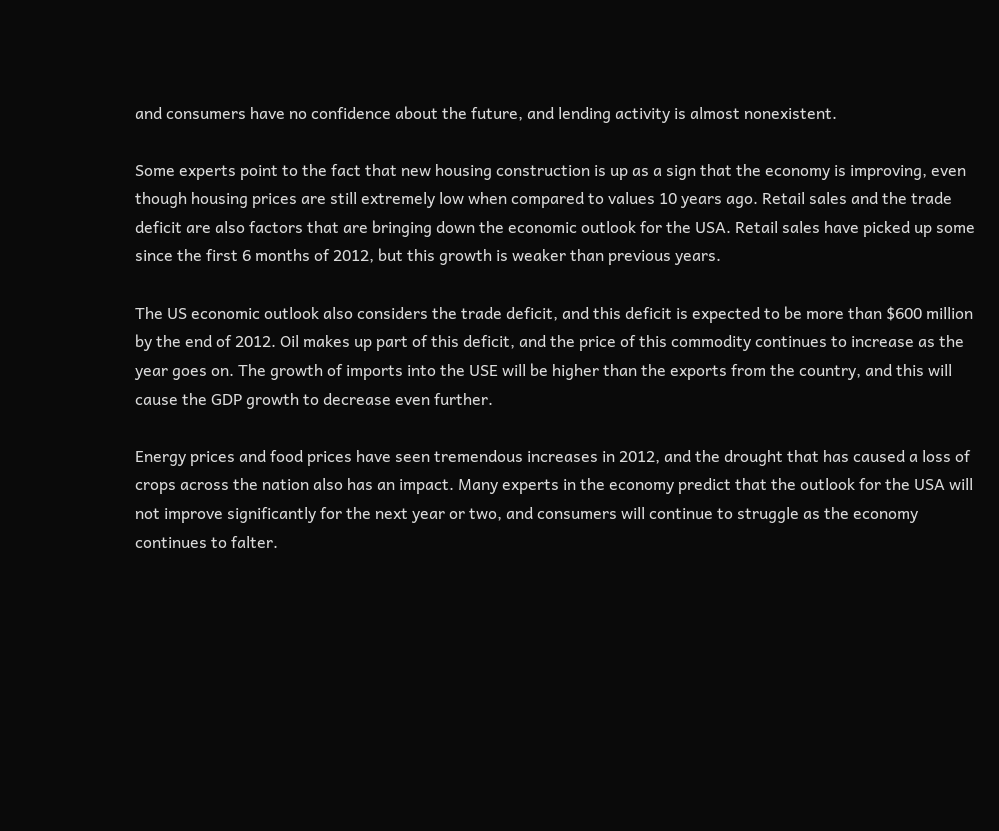and consumers have no confidence about the future, and lending activity is almost nonexistent.

Some experts point to the fact that new housing construction is up as a sign that the economy is improving, even though housing prices are still extremely low when compared to values 10 years ago. Retail sales and the trade deficit are also factors that are bringing down the economic outlook for the USA. Retail sales have picked up some since the first 6 months of 2012, but this growth is weaker than previous years.

The US economic outlook also considers the trade deficit, and this deficit is expected to be more than $600 million by the end of 2012. Oil makes up part of this deficit, and the price of this commodity continues to increase as the year goes on. The growth of imports into the USE will be higher than the exports from the country, and this will cause the GDP growth to decrease even further.

Energy prices and food prices have seen tremendous increases in 2012, and the drought that has caused a loss of crops across the nation also has an impact. Many experts in the economy predict that the outlook for the USA will not improve significantly for the next year or two, and consumers will continue to struggle as the economy continues to falter.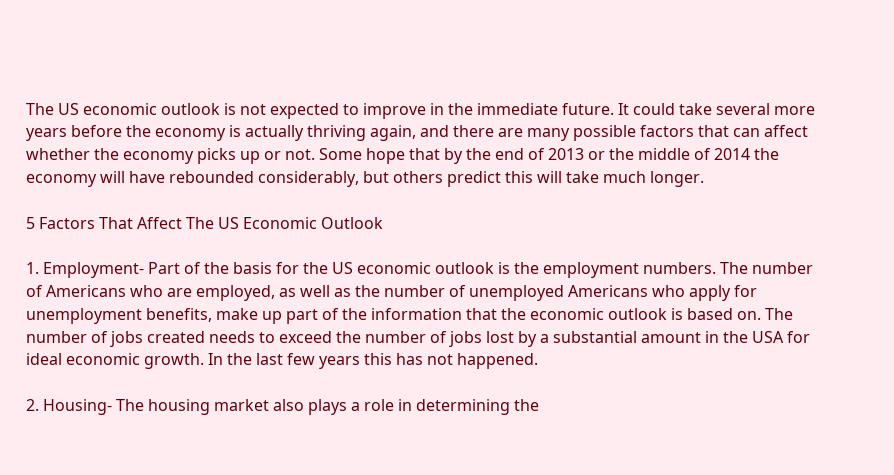The US economic outlook is not expected to improve in the immediate future. It could take several more years before the economy is actually thriving again, and there are many possible factors that can affect whether the economy picks up or not. Some hope that by the end of 2013 or the middle of 2014 the economy will have rebounded considerably, but others predict this will take much longer.

5 Factors That Affect The US Economic Outlook

1. Employment- Part of the basis for the US economic outlook is the employment numbers. The number of Americans who are employed, as well as the number of unemployed Americans who apply for unemployment benefits, make up part of the information that the economic outlook is based on. The number of jobs created needs to exceed the number of jobs lost by a substantial amount in the USA for ideal economic growth. In the last few years this has not happened.

2. Housing- The housing market also plays a role in determining the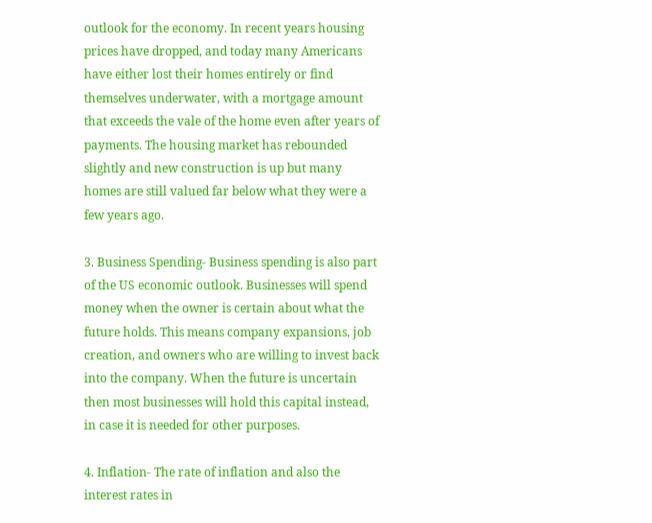outlook for the economy. In recent years housing prices have dropped, and today many Americans have either lost their homes entirely or find themselves underwater, with a mortgage amount that exceeds the vale of the home even after years of payments. The housing market has rebounded slightly and new construction is up but many homes are still valued far below what they were a few years ago.

3. Business Spending- Business spending is also part of the US economic outlook. Businesses will spend money when the owner is certain about what the future holds. This means company expansions, job creation, and owners who are willing to invest back into the company. When the future is uncertain then most businesses will hold this capital instead, in case it is needed for other purposes.

4. Inflation- The rate of inflation and also the interest rates in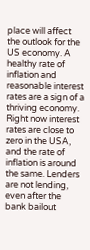place will affect the outlook for the US economy. A healthy rate of inflation and reasonable interest rates are a sign of a thriving economy. Right now interest rates are close to zero in the USA, and the rate of inflation is around the same. Lenders are not lending, even after the bank bailout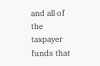and all of the taxpayer funds that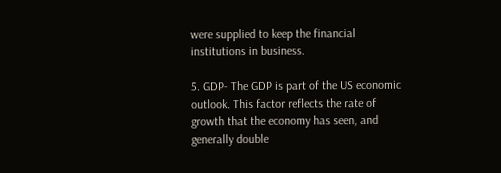were supplied to keep the financial institutions in business.

5. GDP- The GDP is part of the US economic outlook. This factor reflects the rate of growth that the economy has seen, and generally double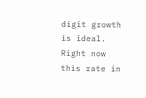digit growth is ideal. Right now this rate in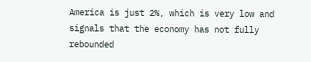America is just 2%, which is very low and signals that the economy has not fully rebounded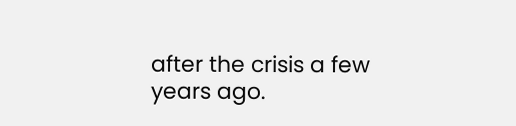after the crisis a few years ago.